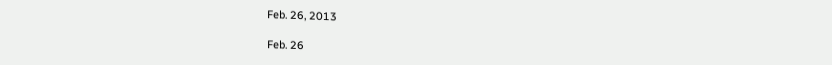Feb. 26, 2013

Feb. 26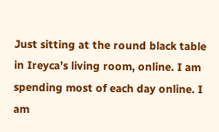Just sitting at the round black table in Ireyca’s living room, online. I am spending most of each day online. I am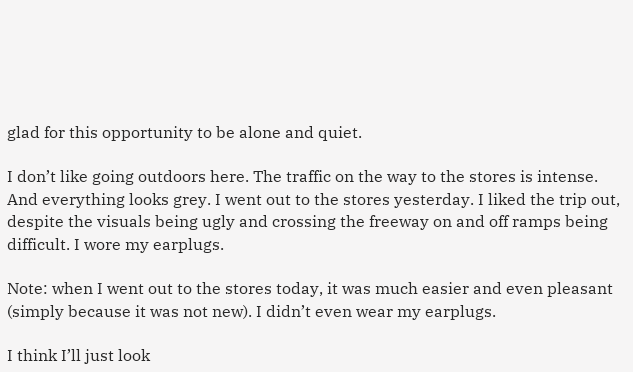glad for this opportunity to be alone and quiet.

I don’t like going outdoors here. The traffic on the way to the stores is intense. And everything looks grey. I went out to the stores yesterday. I liked the trip out, despite the visuals being ugly and crossing the freeway on and off ramps being difficult. I wore my earplugs.

Note: when I went out to the stores today, it was much easier and even pleasant (simply because it was not new). I didn’t even wear my earplugs.

I think I’ll just look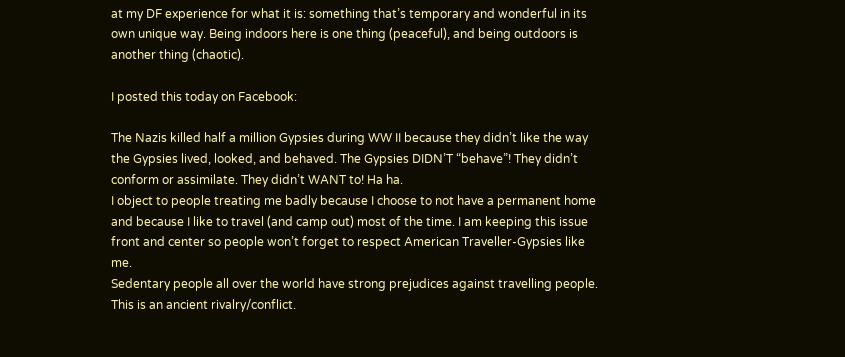at my DF experience for what it is: something that’s temporary and wonderful in its own unique way. Being indoors here is one thing (peaceful), and being outdoors is another thing (chaotic).

I posted this today on Facebook:

The Nazis killed half a million Gypsies during WW II because they didn’t like the way the Gypsies lived, looked, and behaved. The Gypsies DIDN’T “behave”! They didn’t conform or assimilate. They didn’t WANT to! Ha ha.
I object to people treating me badly because I choose to not have a permanent home and because I like to travel (and camp out) most of the time. I am keeping this issue front and center so people won’t forget to respect American Traveller-Gypsies like me.
Sedentary people all over the world have strong prejudices against travelling people. This is an ancient rivalry/conflict.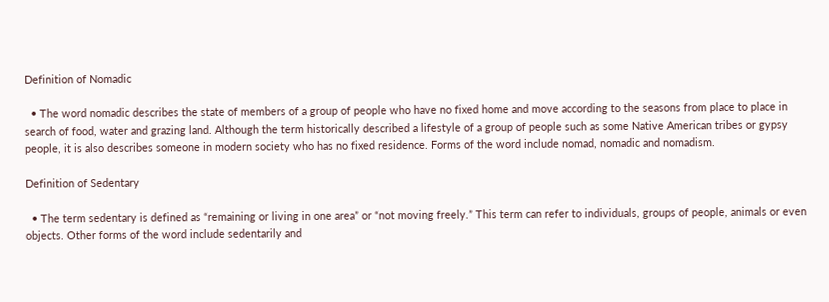Definition of Nomadic

  • The word nomadic describes the state of members of a group of people who have no fixed home and move according to the seasons from place to place in search of food, water and grazing land. Although the term historically described a lifestyle of a group of people such as some Native American tribes or gypsy people, it is also describes someone in modern society who has no fixed residence. Forms of the word include nomad, nomadic and nomadism.

Definition of Sedentary

  • The term sedentary is defined as “remaining or living in one area” or “not moving freely.” This term can refer to individuals, groups of people, animals or even objects. Other forms of the word include sedentarily and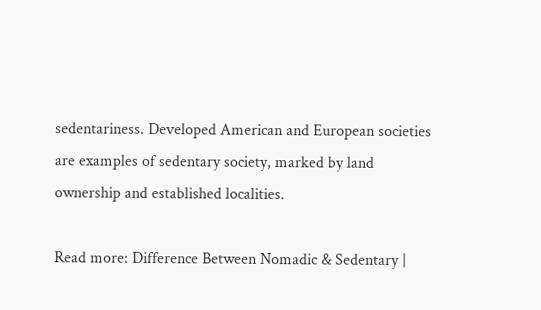sedentariness. Developed American and European societies are examples of sedentary society, marked by land ownership and established localities.

Read more: Difference Between Nomadic & Sedentary |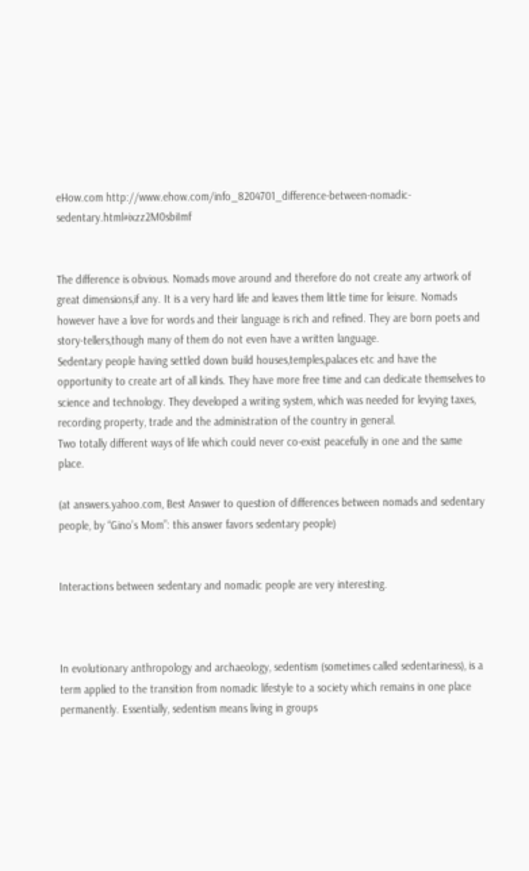eHow.com http://www.ehow.com/info_8204701_difference-between-nomadic-sedentary.html#ixzz2M0sbiImf


The difference is obvious. Nomads move around and therefore do not create any artwork of great dimensions,if any. It is a very hard life and leaves them little time for leisure. Nomads however have a love for words and their language is rich and refined. They are born poets and story-tellers,though many of them do not even have a written language.
Sedentary people having settled down build houses,temples,palaces etc and have the opportunity to create art of all kinds. They have more free time and can dedicate themselves to science and technology. They developed a writing system, which was needed for levying taxes, recording property, trade and the administration of the country in general.
Two totally different ways of life which could never co-exist peacefully in one and the same place.

(at answers.yahoo.com, Best Answer to question of differences between nomads and sedentary people, by “Gino’s Mom”: this answer favors sedentary people)


Interactions between sedentary and nomadic people are very interesting.



In evolutionary anthropology and archaeology, sedentism (sometimes called sedentariness), is a term applied to the transition from nomadic lifestyle to a society which remains in one place permanently. Essentially, sedentism means living in groups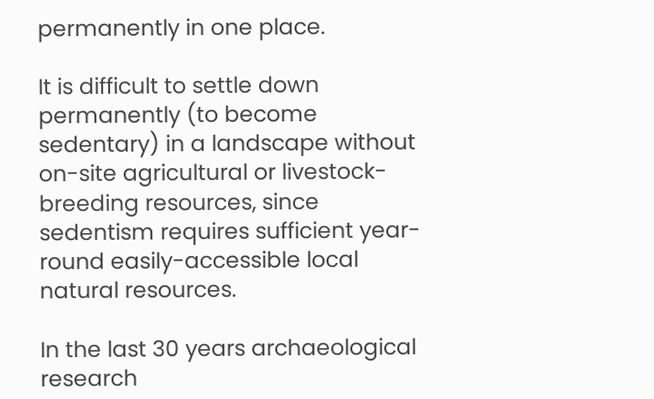permanently in one place.

It is difficult to settle down permanently (to become sedentary) in a landscape without on-site agricultural or livestock-breeding resources, since sedentism requires sufficient year-round easily-accessible local natural resources.

In the last 30 years archaeological research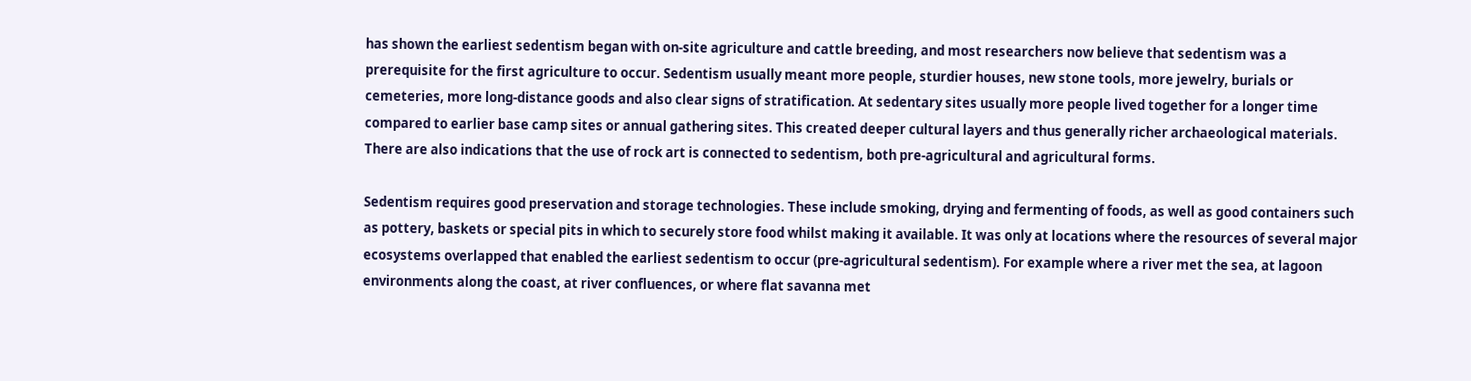has shown the earliest sedentism began with on-site agriculture and cattle breeding, and most researchers now believe that sedentism was a prerequisite for the first agriculture to occur. Sedentism usually meant more people, sturdier houses, new stone tools, more jewelry, burials or cemeteries, more long-distance goods and also clear signs of stratification. At sedentary sites usually more people lived together for a longer time compared to earlier base camp sites or annual gathering sites. This created deeper cultural layers and thus generally richer archaeological materials. There are also indications that the use of rock art is connected to sedentism, both pre-agricultural and agricultural forms.

Sedentism requires good preservation and storage technologies. These include smoking, drying and fermenting of foods, as well as good containers such as pottery, baskets or special pits in which to securely store food whilst making it available. It was only at locations where the resources of several major ecosystems overlapped that enabled the earliest sedentism to occur (pre-agricultural sedentism). For example where a river met the sea, at lagoon environments along the coast, at river confluences, or where flat savanna met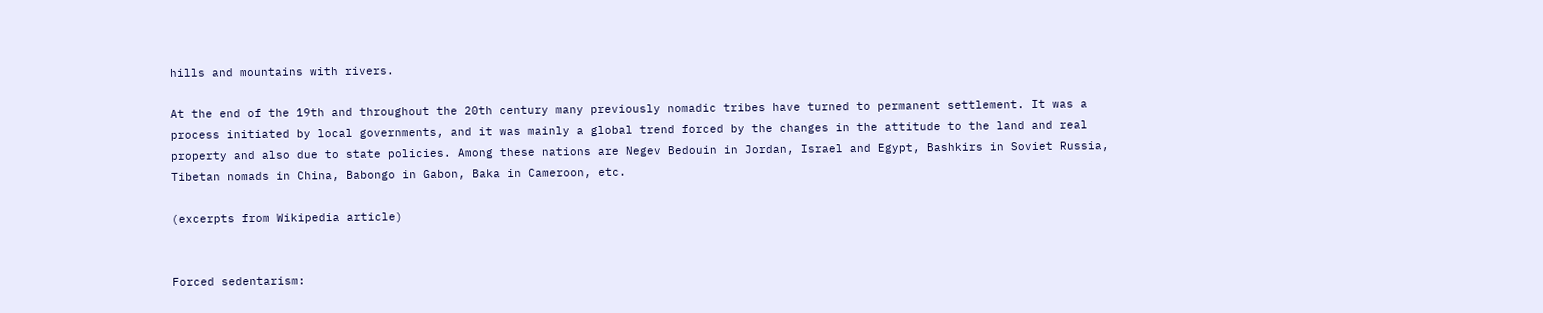hills and mountains with rivers.

At the end of the 19th and throughout the 20th century many previously nomadic tribes have turned to permanent settlement. It was a process initiated by local governments, and it was mainly a global trend forced by the changes in the attitude to the land and real property and also due to state policies. Among these nations are Negev Bedouin in Jordan, Israel and Egypt, Bashkirs in Soviet Russia, Tibetan nomads in China, Babongo in Gabon, Baka in Cameroon, etc.

(excerpts from Wikipedia article)


Forced sedentarism: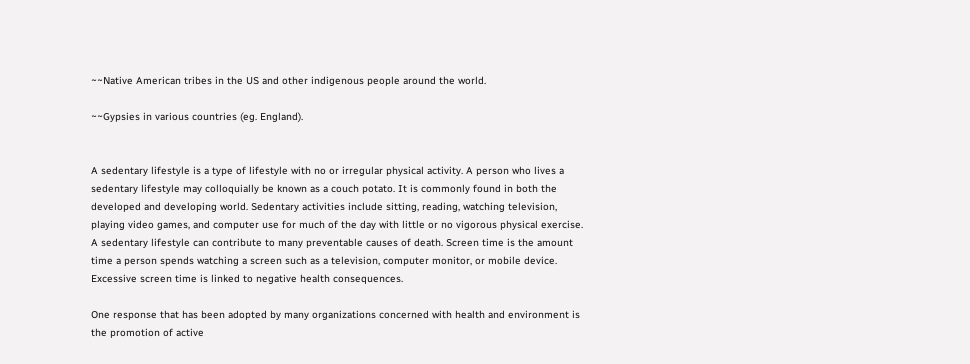~~Native American tribes in the US and other indigenous people around the world.

~~Gypsies in various countries (eg. England).


A sedentary lifestyle is a type of lifestyle with no or irregular physical activity. A person who lives a sedentary lifestyle may colloquially be known as a couch potato. It is commonly found in both the developed and developing world. Sedentary activities include sitting, reading, watching television, playing video games, and computer use for much of the day with little or no vigorous physical exercise. A sedentary lifestyle can contribute to many preventable causes of death. Screen time is the amount time a person spends watching a screen such as a television, computer monitor, or mobile device. Excessive screen time is linked to negative health consequences.

One response that has been adopted by many organizations concerned with health and environment is the promotion of active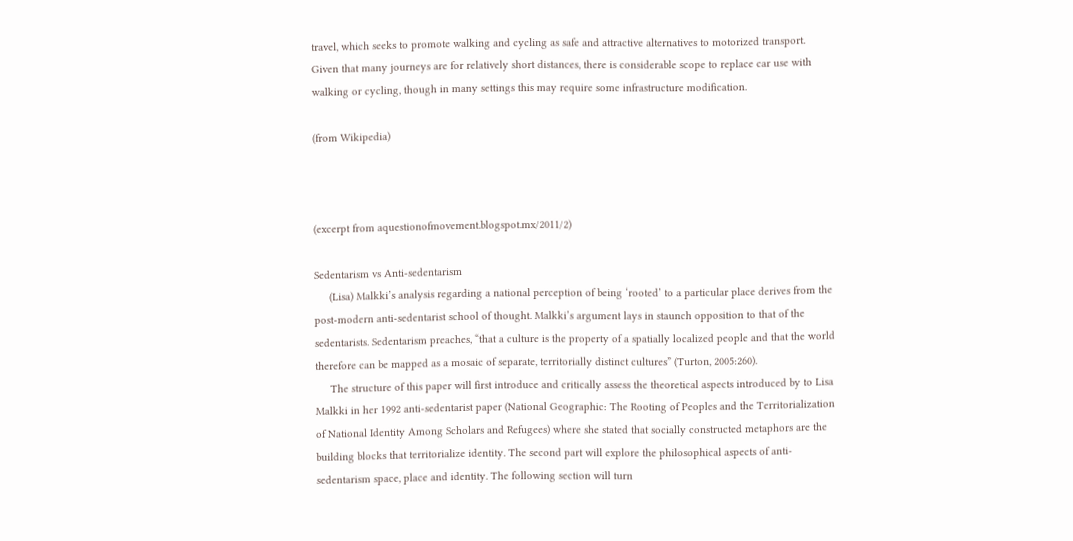travel, which seeks to promote walking and cycling as safe and attractive alternatives to motorized transport. Given that many journeys are for relatively short distances, there is considerable scope to replace car use with walking or cycling, though in many settings this may require some infrastructure modification.

(from Wikipedia)



(excerpt from aquestionofmovement.blogspot.mx/2011/2)

Sedentarism vs Anti-sedentarism
     (Lisa) Malkki’s analysis regarding a national perception of being ‘rooted’ to a particular place derives from the post-modern anti-sedentarist school of thought. Malkki’s argument lays in staunch opposition to that of the sedentarists. Sedentarism preaches, “that a culture is the property of a spatially localized people and that the world therefore can be mapped as a mosaic of separate, territorially distinct cultures” (Turton, 2005:260).
     The structure of this paper will first introduce and critically assess the theoretical aspects introduced by to Lisa Malkki in her 1992 anti-sedentarist paper (National Geographic: The Rooting of Peoples and the Territorialization of National Identity Among Scholars and Refugees) where she stated that socially constructed metaphors are the building blocks that territorialize identity. The second part will explore the philosophical aspects of anti-sedentarism space, place and identity. The following section will turn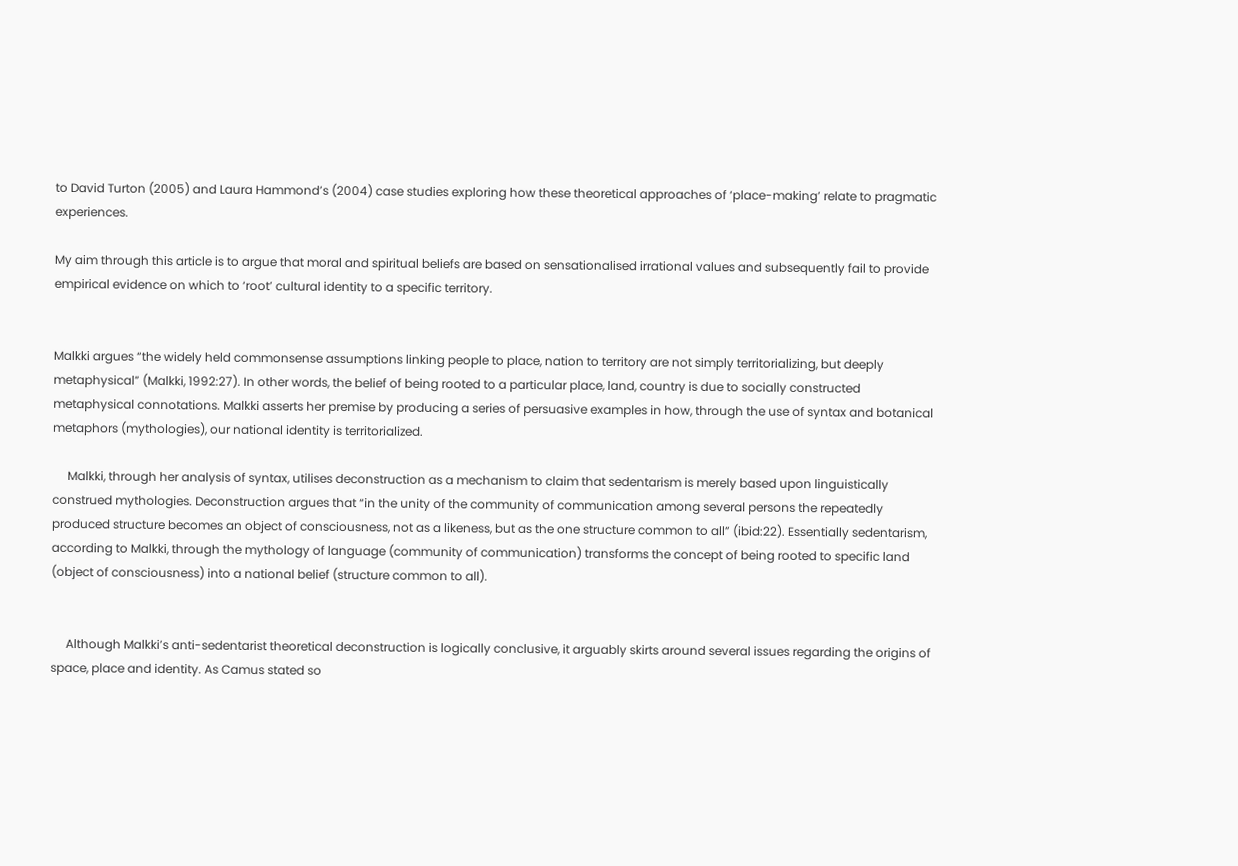to David Turton (2005) and Laura Hammond’s (2004) case studies exploring how these theoretical approaches of ‘place-making’ relate to pragmatic experiences.

My aim through this article is to argue that moral and spiritual beliefs are based on sensationalised irrational values and subsequently fail to provide empirical evidence on which to ‘root’ cultural identity to a specific territory.


Malkki argues “the widely held commonsense assumptions linking people to place, nation to territory are not simply territorializing, but deeply metaphysical” (Malkki, 1992:27). In other words, the belief of being rooted to a particular place, land, country is due to socially constructed metaphysical connotations. Malkki asserts her premise by producing a series of persuasive examples in how, through the use of syntax and botanical metaphors (mythologies), our national identity is territorialized.

     Malkki, through her analysis of syntax, utilises deconstruction as a mechanism to claim that sedentarism is merely based upon linguistically construed mythologies. Deconstruction argues that “in the unity of the community of communication among several persons the repeatedly produced structure becomes an object of consciousness, not as a likeness, but as the one structure common to all” (ibid:22). Essentially sedentarism, according to Malkki, through the mythology of language (community of communication) transforms the concept of being rooted to specific land (object of consciousness) into a national belief (structure common to all).


     Although Malkki’s anti-sedentarist theoretical deconstruction is logically conclusive, it arguably skirts around several issues regarding the origins of space, place and identity. As Camus stated so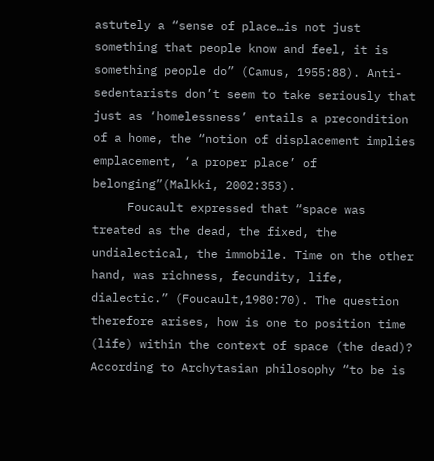astutely a “sense of place…is not just something that people know and feel, it is something people do” (Camus, 1955:88). Anti-sedentarists don’t seem to take seriously that just as ‘homelessness’ entails a precondition of a home, the “notion of displacement implies emplacement, ‘a proper place’ of belonging”(Malkki, 2002:353).
     Foucault expressed that “space was treated as the dead, the fixed, the undialectical, the immobile. Time on the other hand, was richness, fecundity, life, dialectic.” (Foucault,1980:70). The question therefore arises, how is one to position time (life) within the context of space (the dead)? According to Archytasian philosophy “to be is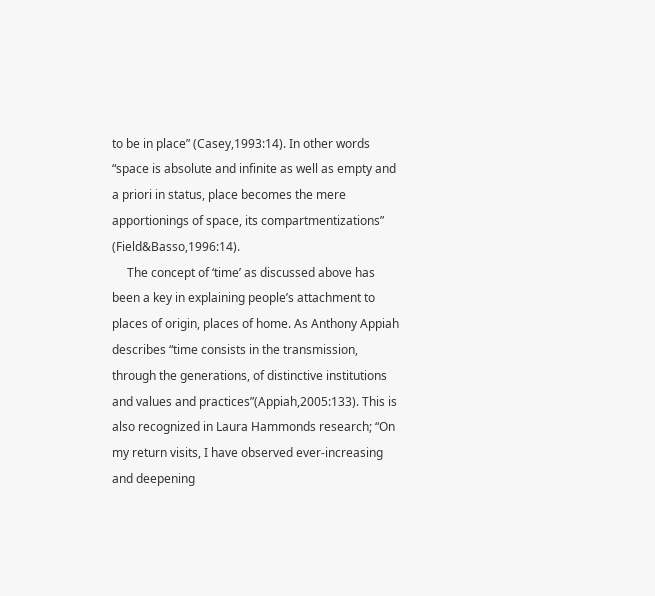to be in place” (Casey,1993:14). In other words “space is absolute and infinite as well as empty and a priori in status, place becomes the mere apportionings of space, its compartmentizations” (Field&Basso,1996:14).
     The concept of ‘time’ as discussed above has been a key in explaining people’s attachment to places of origin, places of home. As Anthony Appiah describes “time consists in the transmission, through the generations, of distinctive institutions and values and practices”(Appiah,2005:133). This is also recognized in Laura Hammonds research; “On my return visits, I have observed ever-increasing and deepening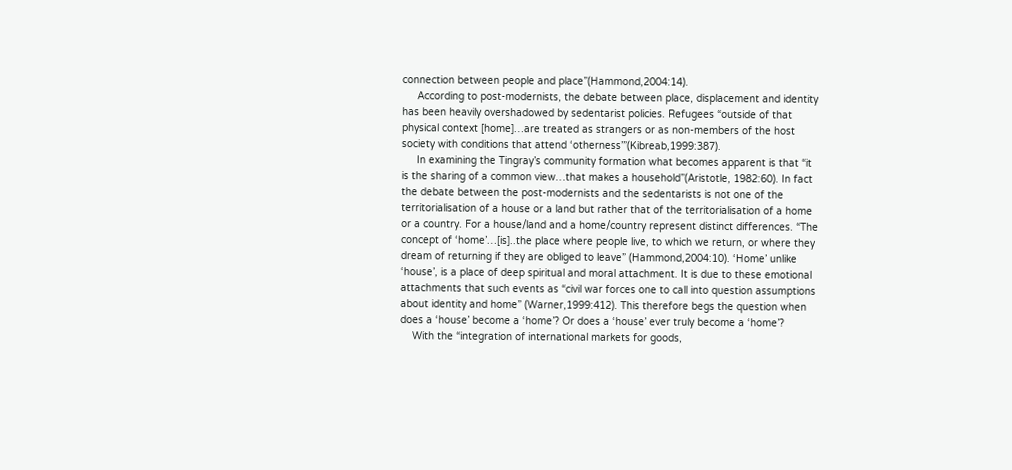connection between people and place”(Hammond,2004:14).
     According to post-modernists, the debate between place, displacement and identity has been heavily overshadowed by sedentarist policies. Refugees “outside of that physical context [home]…are treated as strangers or as non-members of the host society with conditions that attend ‘otherness’”(Kibreab,1999:387).
     In examining the Tingray’s community formation what becomes apparent is that “it is the sharing of a common view…that makes a household”(Aristotle, 1982:60). In fact the debate between the post-modernists and the sedentarists is not one of the territorialisation of a house or a land but rather that of the territorialisation of a home or a country. For a house/land and a home/country represent distinct differences. “The concept of ‘home’…[is]..the place where people live, to which we return, or where they dream of returning if they are obliged to leave” (Hammond,2004:10). ‘Home’ unlike ‘house’, is a place of deep spiritual and moral attachment. It is due to these emotional attachments that such events as “civil war forces one to call into question assumptions about identity and home” (Warner,1999:412). This therefore begs the question when does a ‘house’ become a ‘home’? Or does a ‘house’ ever truly become a ‘home’?
    With the “integration of international markets for goods,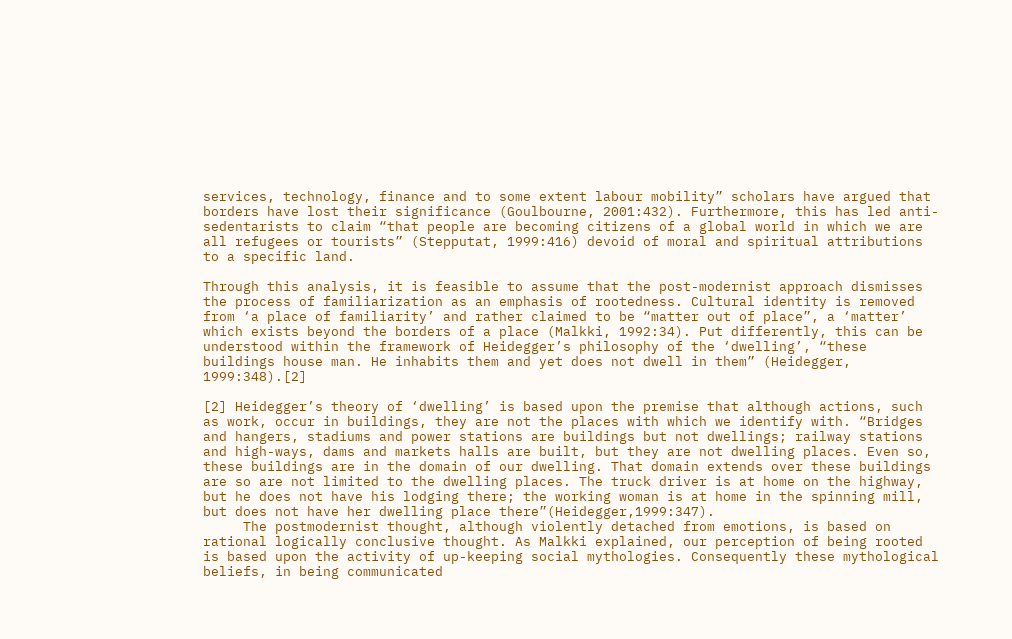services, technology, finance and to some extent labour mobility” scholars have argued that borders have lost their significance (Goulbourne, 2001:432). Furthermore, this has led anti-sedentarists to claim “that people are becoming citizens of a global world in which we are all refugees or tourists” (Stepputat, 1999:416) devoid of moral and spiritual attributions to a specific land.

Through this analysis, it is feasible to assume that the post-modernist approach dismisses the process of familiarization as an emphasis of rootedness. Cultural identity is removed from ‘a place of familiarity’ and rather claimed to be “matter out of place”, a ‘matter’ which exists beyond the borders of a place (Malkki, 1992:34). Put differently, this can be understood within the framework of Heidegger’s philosophy of the ‘dwelling’, “these buildings house man. He inhabits them and yet does not dwell in them” (Heidegger, 1999:348).[2]

[2] Heidegger’s theory of ‘dwelling’ is based upon the premise that although actions, such as work, occur in buildings, they are not the places with which we identify with. “Bridges and hangers, stadiums and power stations are buildings but not dwellings; railway stations and high-ways, dams and markets halls are built, but they are not dwelling places. Even so, these buildings are in the domain of our dwelling. That domain extends over these buildings are so are not limited to the dwelling places. The truck driver is at home on the highway, but he does not have his lodging there; the working woman is at home in the spinning mill, but does not have her dwelling place there”(Heidegger,1999:347).
     The postmodernist thought, although violently detached from emotions, is based on rational logically conclusive thought. As Malkki explained, our perception of being rooted is based upon the activity of up-keeping social mythologies. Consequently these mythological beliefs, in being communicated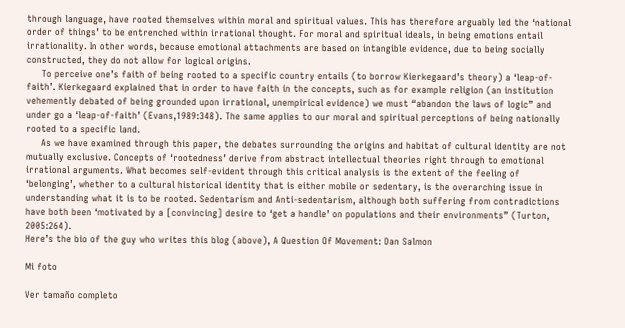through language, have rooted themselves within moral and spiritual values. This has therefore arguably led the ‘national order of things’ to be entrenched within irrational thought. For moral and spiritual ideals, in being emotions entail irrationality. In other words, because emotional attachments are based on intangible evidence, due to being socially constructed, they do not allow for logical origins.
     To perceive one’s faith of being rooted to a specific country entails (to borrow Kierkegaard’s theory) a ‘leap-of-faith’. Kierkegaard explained that in order to have faith in the concepts, such as for example religion (an institution vehemently debated of being grounded upon irrational, unempirical evidence) we must “abandon the laws of logic” and under go a ‘leap-of-faith’ (Evans,1989:348). The same applies to our moral and spiritual perceptions of being nationally rooted to a specific land.
     As we have examined through this paper, the debates surrounding the origins and habitat of cultural identity are not mutually exclusive. Concepts of ‘rootedness’ derive from abstract intellectual theories right through to emotional irrational arguments. What becomes self-evident through this critical analysis is the extent of the feeling of ‘belonging’, whether to a cultural historical identity that is either mobile or sedentary, is the overarching issue in understanding what it is to be rooted. Sedentarism and Anti-sedentarism, although both suffering from contradictions have both been ‘motivated by a [convincing] desire to ‘get a handle’ on populations and their environments” (Turton, 2005:264).
Here’s the bio of the guy who writes this blog (above), A Question Of Movement: Dan Salmon

Mi foto

Ver tamaño completo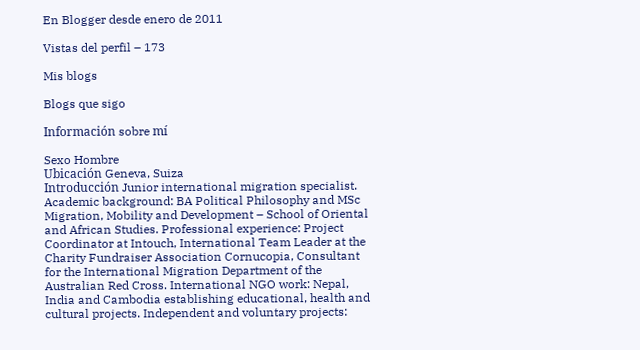En Blogger desde enero de 2011

Vistas del perfil – 173

Mis blogs

Blogs que sigo

Información sobre mí

Sexo Hombre
Ubicación Geneva, Suiza
Introducción Junior international migration specialist. Academic background: BA Political Philosophy and MSc Migration, Mobility and Development – School of Oriental and African Studies. Professional experience: Project Coordinator at Intouch, International Team Leader at the Charity Fundraiser Association Cornucopia, Consultant for the International Migration Department of the Australian Red Cross. International NGO work: Nepal, India and Cambodia establishing educational, health and cultural projects. Independent and voluntary projects: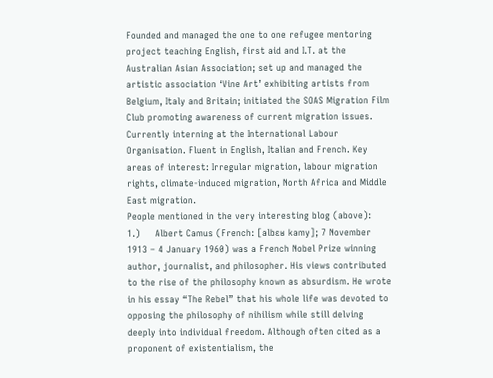Founded and managed the one to one refugee mentoring project teaching English, first aid and I.T. at the Australian Asian Association; set up and managed the artistic association ‘Vine Art’ exhibiting artists from Belgium, Italy and Britain; initiated the SOAS Migration Film Club promoting awareness of current migration issues. Currently interning at the International Labour Organisation. Fluent in English, Italian and French. Key areas of interest: Irregular migration, labour migration rights, climate-induced migration, North Africa and Middle East migration.
People mentioned in the very interesting blog (above):
1.)     Albert Camus (French: [albɛʁ kamy]; 7 November 1913 – 4 January 1960) was a French Nobel Prize winning author, journalist, and philosopher. His views contributed to the rise of the philosophy known as absurdism. He wrote in his essay “The Rebel” that his whole life was devoted to opposing the philosophy of nihilism while still delving deeply into individual freedom. Although often cited as a proponent of existentialism, the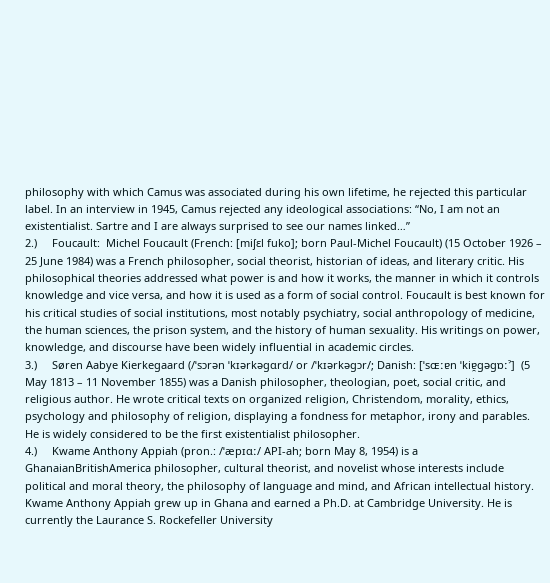philosophy with which Camus was associated during his own lifetime, he rejected this particular label. In an interview in 1945, Camus rejected any ideological associations: “No, I am not an existentialist. Sartre and I are always surprised to see our names linked…”
2.)     Foucault:  Michel Foucault (French: [miʃɛl fuko]; born Paul-Michel Foucault) (15 October 1926 – 25 June 1984) was a French philosopher, social theorist, historian of ideas, and literary critic. His philosophical theories addressed what power is and how it works, the manner in which it controls knowledge and vice versa, and how it is used as a form of social control. Foucault is best known for his critical studies of social institutions, most notably psychiatry, social anthropology of medicine, the human sciences, the prison system, and the history of human sexuality. His writings on power, knowledge, and discourse have been widely influential in academic circles.
3.)     Søren Aabye Kierkegaard (/ˈsɔrən ˈkɪərkəɡɑrd/ or /ˈkɪərkəɡɔr/; Danish: [ˈsɶːɐn ˈkiɐ̯ɡəɡɒːˀ]  (5 May 1813 – 11 November 1855) was a Danish philosopher, theologian, poet, social critic, and religious author. He wrote critical texts on organized religion, Christendom, morality, ethics, psychology and philosophy of religion, displaying a fondness for metaphor, irony and parables. He is widely considered to be the first existentialist philosopher.
4.)     Kwame Anthony Appiah (pron.: /ˈæpɪɑː/ API-ah; born May 8, 1954) is a GhanaianBritishAmerica philosopher, cultural theorist, and novelist whose interests include political and moral theory, the philosophy of language and mind, and African intellectual history. Kwame Anthony Appiah grew up in Ghana and earned a Ph.D. at Cambridge University. He is currently the Laurance S. Rockefeller University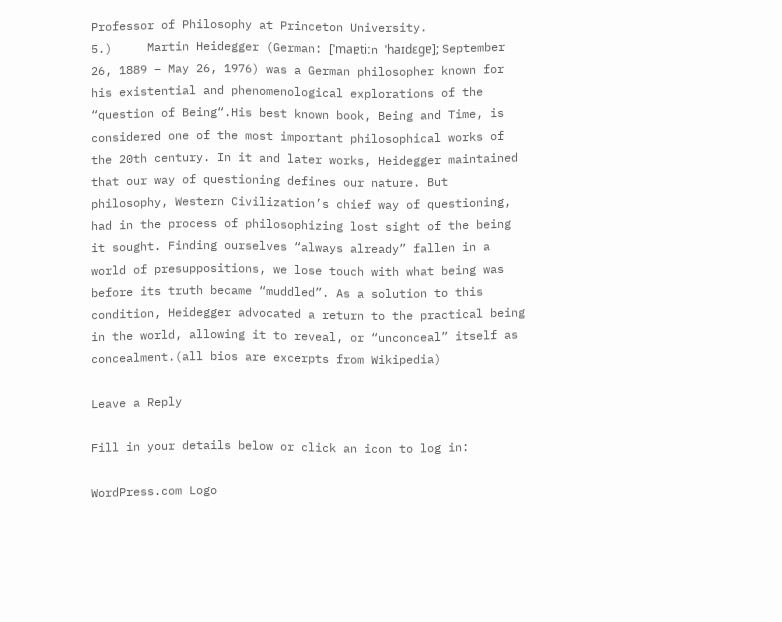Professor of Philosophy at Princeton University.
5.)     Martin Heidegger (German: [ˈmaɐ̯tiːn ˈhaɪdɛɡɐ]; September 26, 1889 – May 26, 1976) was a German philosopher known for his existential and phenomenological explorations of the “question of Being“.His best known book, Being and Time, is considered one of the most important philosophical works of the 20th century. In it and later works, Heidegger maintained that our way of questioning defines our nature. But philosophy, Western Civilization’s chief way of questioning, had in the process of philosophizing lost sight of the being it sought. Finding ourselves “always already” fallen in a world of presuppositions, we lose touch with what being was before its truth became “muddled”. As a solution to this condition, Heidegger advocated a return to the practical being in the world, allowing it to reveal, or “unconceal” itself as concealment.(all bios are excerpts from Wikipedia)

Leave a Reply

Fill in your details below or click an icon to log in:

WordPress.com Logo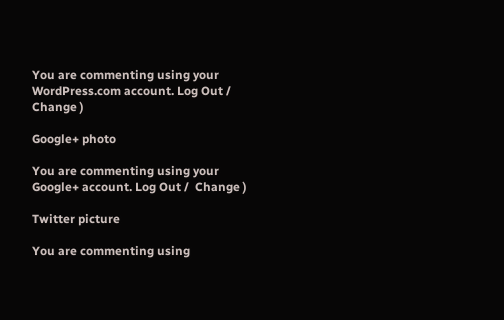You are commenting using your WordPress.com account. Log Out /  Change )

Google+ photo

You are commenting using your Google+ account. Log Out /  Change )

Twitter picture

You are commenting using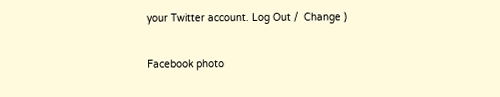your Twitter account. Log Out /  Change )

Facebook photo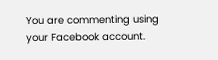You are commenting using your Facebook account.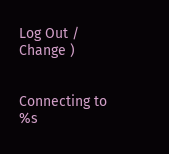Log Out /  Change )


Connecting to %s